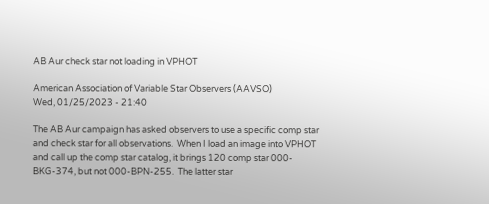AB Aur check star not loading in VPHOT

American Association of Variable Star Observers (AAVSO)
Wed, 01/25/2023 - 21:40

The AB Aur campaign has asked observers to use a specific comp star and check star for all observations.  When I load an image into VPHOT and call up the comp star catalog, it brings 120 comp star 000-BKG-374, but not 000-BPN-255.  The latter star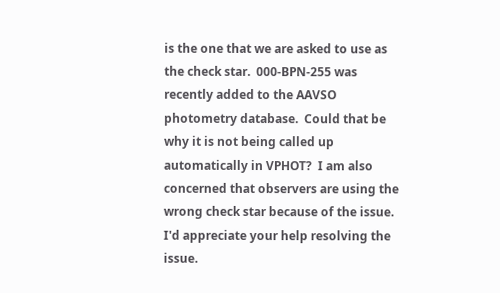is the one that we are asked to use as the check star.  000-BPN-255 was recently added to the AAVSO photometry database.  Could that be why it is not being called up automatically in VPHOT?  I am also concerned that observers are using the wrong check star because of the issue. I'd appreciate your help resolving the issue.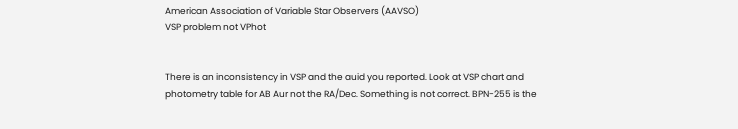American Association of Variable Star Observers (AAVSO)
VSP problem not VPhot


There is an inconsistency in VSP and the auid you reported. Look at VSP chart and photometry table for AB Aur not the RA/Dec. Something is not correct. BPN-255 is the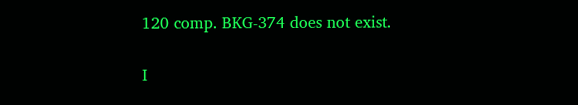120 comp. BKG-374 does not exist.

I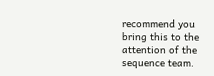recommend you bring this to the attention of the sequence team.